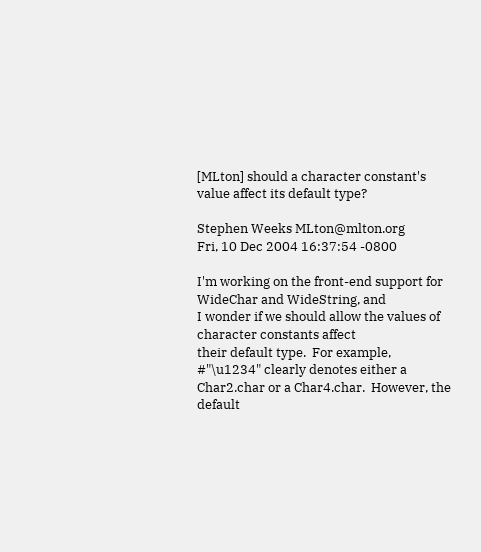[MLton] should a character constant's value affect its default type?

Stephen Weeks MLton@mlton.org
Fri, 10 Dec 2004 16:37:54 -0800

I'm working on the front-end support for WideChar and WideString, and
I wonder if we should allow the values of character constants affect
their default type.  For example, #"\u1234" clearly denotes either a
Char2.char or a Char4.char.  However, the default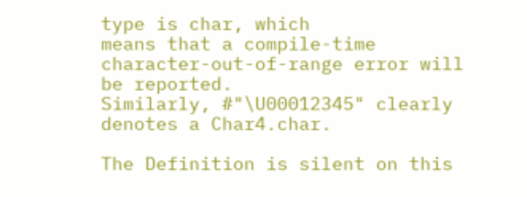type is char, which
means that a compile-time character-out-of-range error will be reported.
Similarly, #"\U00012345" clearly denotes a Char4.char.

The Definition is silent on this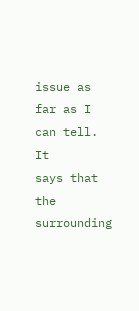issue as far as I can tell.  It
says that the surrounding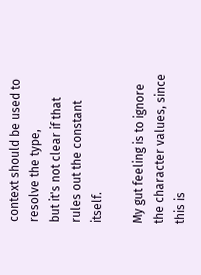context should be used to resolve the type,
but it's not clear if that rules out the constant itself.

My gut feeling is to ignore the character values, since this is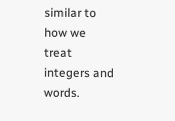similar to how we treat integers and words.